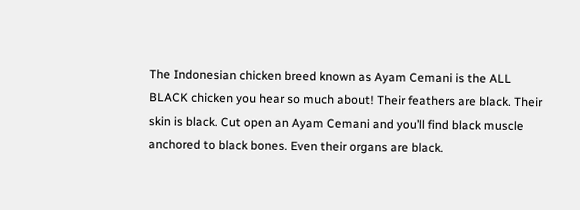The Indonesian chicken breed known as Ayam Cemani is the ALL BLACK chicken you hear so much about! Their feathers are black. Their skin is black. Cut open an Ayam Cemani and you’ll find black muscle anchored to black bones. Even their organs are black.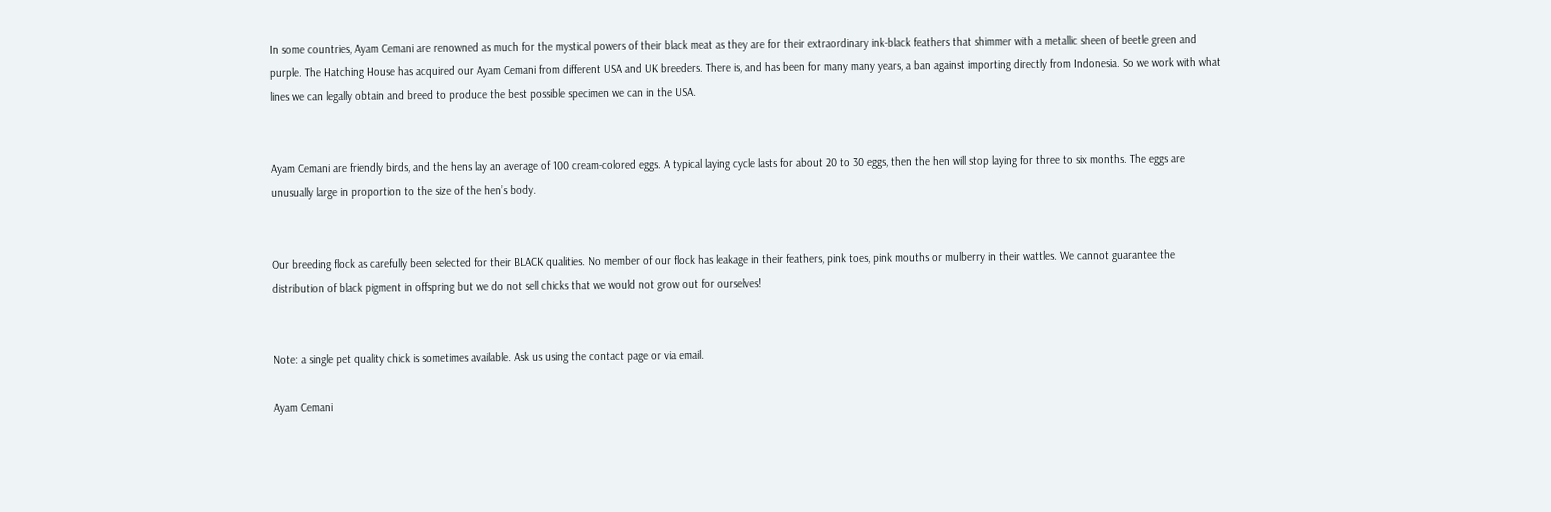In some countries, Ayam Cemani are renowned as much for the mystical powers of their black meat as they are for their extraordinary ink-black feathers that shimmer with a metallic sheen of beetle green and purple. The Hatching House has acquired our Ayam Cemani from different USA and UK breeders. There is, and has been for many many years, a ban against importing directly from Indonesia. So we work with what lines we can legally obtain and breed to produce the best possible specimen we can in the USA.


Ayam Cemani are friendly birds, and the hens lay an average of 100 cream-colored eggs. A typical laying cycle lasts for about 20 to 30 eggs, then the hen will stop laying for three to six months. The eggs are unusually large in proportion to the size of the hen’s body.


Our breeding flock as carefully been selected for their BLACK qualities. No member of our flock has leakage in their feathers, pink toes, pink mouths or mulberry in their wattles. We cannot guarantee the distribution of black pigment in offspring but we do not sell chicks that we would not grow out for ourselves!


Note: a single pet quality chick is sometimes available. Ask us using the contact page or via email.

Ayam Cemani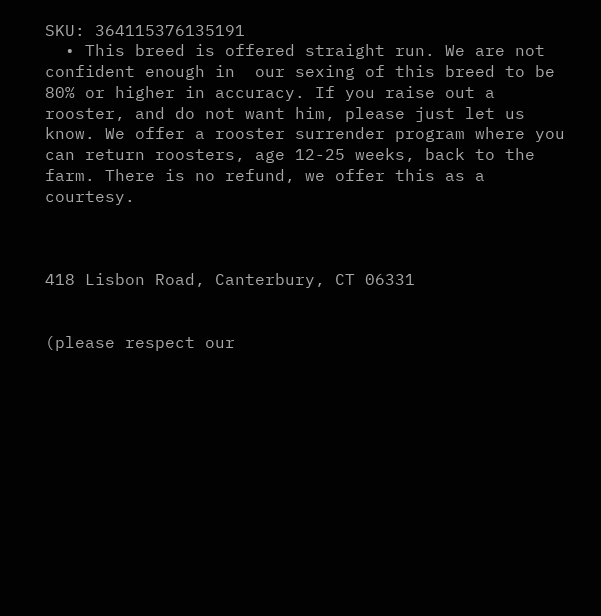SKU: 364115376135191
  • This breed is offered straight run. We are not confident enough in  our sexing of this breed to be 80% or higher in accuracy. If you raise out a rooster, and do not want him, please just let us know. We offer a rooster surrender program where you can return roosters, age 12-25 weeks, back to the farm. There is no refund, we offer this as a courtesy.



418 Lisbon Road, Canterbury, CT 06331


(please respect our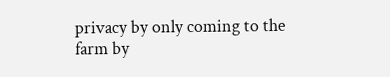privacy by only coming to the farm by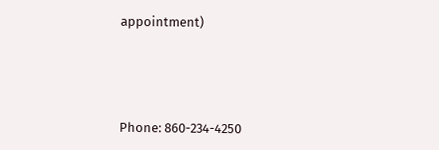appointment)




Phone: 860-234-4250